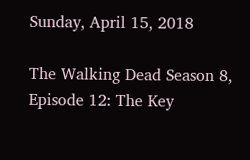Sunday, April 15, 2018

The Walking Dead Season 8, Episode 12: The Key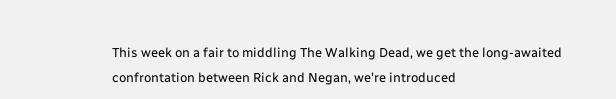This week on a fair to middling The Walking Dead, we get the long-awaited confrontation between Rick and Negan, we're introduced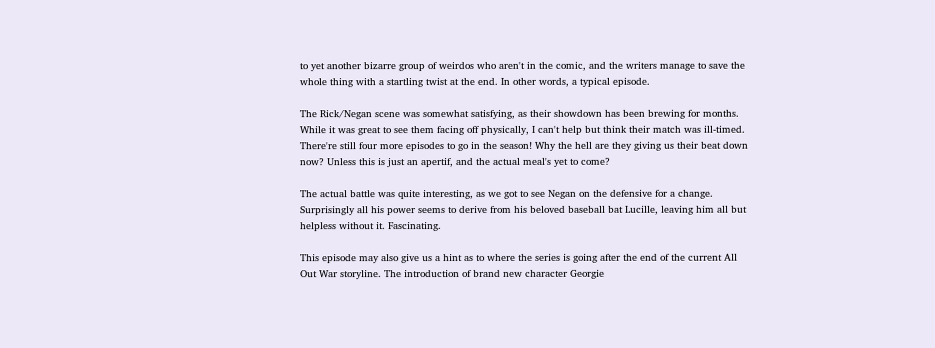to yet another bizarre group of weirdos who aren't in the comic, and the writers manage to save the whole thing with a startling twist at the end. In other words, a typical episode.

The Rick/Negan scene was somewhat satisfying, as their showdown has been brewing for months. While it was great to see them facing off physically, I can't help but think their match was ill-timed. There're still four more episodes to go in the season! Why the hell are they giving us their beat down now? Unless this is just an apertif, and the actual meal's yet to come?

The actual battle was quite interesting, as we got to see Negan on the defensive for a change. Surprisingly all his power seems to derive from his beloved baseball bat Lucille, leaving him all but helpless without it. Fascinating.

This episode may also give us a hint as to where the series is going after the end of the current All Out War storyline. The introduction of brand new character Georgie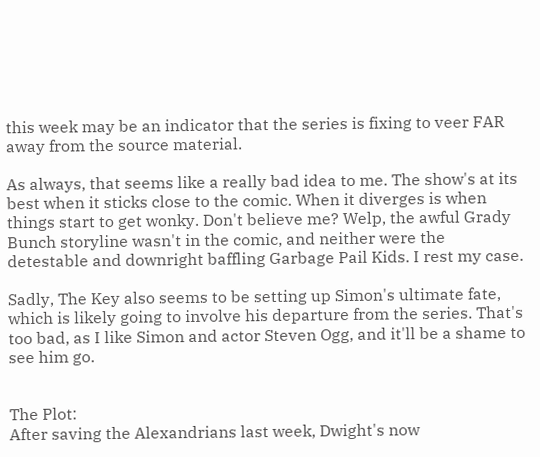this week may be an indicator that the series is fixing to veer FAR away from the source material.

As always, that seems like a really bad idea to me. The show's at its best when it sticks close to the comic. When it diverges is when things start to get wonky. Don't believe me? Welp, the awful Grady Bunch storyline wasn't in the comic, and neither were the detestable and downright baffling Garbage Pail Kids. I rest my case.

Sadly, The Key also seems to be setting up Simon's ultimate fate, which is likely going to involve his departure from the series. That's too bad, as I like Simon and actor Steven Ogg, and it'll be a shame to see him go.


The Plot:
After saving the Alexandrians last week, Dwight's now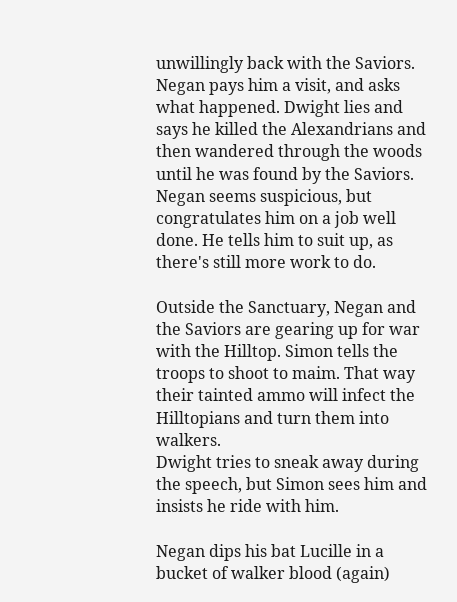unwillingly back with the Saviors. Negan pays him a visit, and asks what happened. Dwight lies and says he killed the Alexandrians and then wandered through the woods until he was found by the Saviors. Negan seems suspicious, but congratulates him on a job well done. He tells him to suit up, as there's still more work to do.

Outside the Sanctuary, Negan and the Saviors are gearing up for war with the Hilltop. Simon tells the troops to shoot to maim. That way their tainted ammo will infect the Hilltopians and turn them into walkers.
Dwight tries to sneak away during the speech, but Simon sees him and insists he ride with him.

Negan dips his bat Lucille in a bucket of walker blood (again)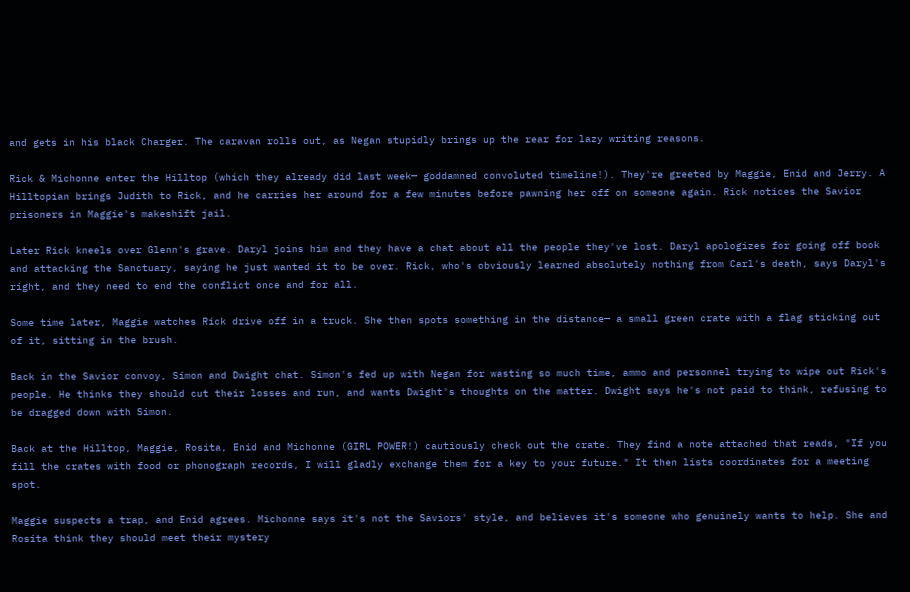and gets in his black Charger. The caravan rolls out, as Negan stupidly brings up the rear for lazy writing reasons.

Rick & Michonne enter the Hilltop (which they already did last week— goddamned convoluted timeline!). They're greeted by Maggie, Enid and Jerry. A Hilltopian brings Judith to Rick, and he carries her around for a few minutes before pawning her off on someone again. Rick notices the Savior prisoners in Maggie's makeshift jail.

Later Rick kneels over Glenn's grave. Daryl joins him and they have a chat about all the people they've lost. Daryl apologizes for going off book and attacking the Sanctuary, saying he just wanted it to be over. Rick, who's obviously learned absolutely nothing from Carl's death, says Daryl's right, and they need to end the conflict once and for all.

Some time later, Maggie watches Rick drive off in a truck. She then spots something in the distance— a small green crate with a flag sticking out of it, sitting in the brush.

Back in the Savior convoy, Simon and Dwight chat. Simon's fed up with Negan for wasting so much time, ammo and personnel trying to wipe out Rick's people. He thinks they should cut their losses and run, and wants Dwight's thoughts on the matter. Dwight says he's not paid to think, refusing to be dragged down with Simon.

Back at the Hilltop, Maggie, Rosita, Enid and Michonne (GIRL POWER!) cautiously check out the crate. They find a note attached that reads, "If you fill the crates with food or phonograph records, I will gladly exchange them for a key to your future." It then lists coordinates for a meeting spot.

Maggie suspects a trap, and Enid agrees. Michonne says it's not the Saviors' style, and believes it's someone who genuinely wants to help. She and Rosita think they should meet their mystery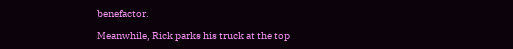benefactor.

Meanwhile, Rick parks his truck at the top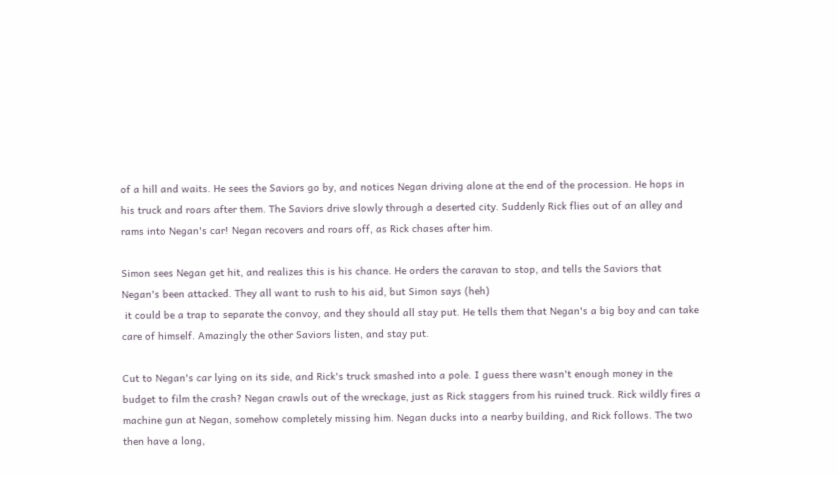of a hill and waits. He sees the Saviors go by, and notices Negan driving alone at the end of the procession. He hops in his truck and roars after them. The Saviors drive slowly through a deserted city. Suddenly Rick flies out of an alley and rams into Negan's car! Negan recovers and roars off, as Rick chases after him.

Simon sees Negan get hit, and realizes this is his chance. He orders the caravan to stop, and tells the Saviors that Negan's been attacked. They all want to rush to his aid, but Simon says (heh)
 it could be a trap to separate the convoy, and they should all stay put. He tells them that Negan's a big boy and can take care of himself. Amazingly the other Saviors listen, and stay put.

Cut to Negan's car lying on its side, and Rick's truck smashed into a pole. I guess there wasn't enough money in the budget to film the crash? Negan crawls out of the wreckage, just as Rick staggers from his ruined truck. Rick wildly fires a machine gun at Negan, somehow completely missing him. Negan ducks into a nearby building, and Rick follows. The two then have a long,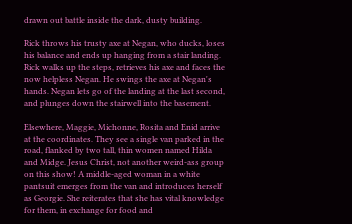drawn out battle inside the dark, dusty building.

Rick throws his trusty axe at Negan, who ducks, loses his balance and ends up hanging from a stair landing. Rick walks up the steps, retrieves his axe and faces the now helpless Negan. He swings the axe at Negan's hands. Negan lets go of the landing at the last second, and plunges down the stairwell into the basement.

Elsewhere, Maggie, Michonne, Rosita and Enid arrive at the coordinates. They see a single van parked in the road, flanked by two tall, thin women named Hilda and Midge. Jesus Christ, not another weird-ass group on this show! A middle-aged woman in a white pantsuit emerges from the van and introduces herself as Georgie. She reiterates that she has vital knowledge for them, in exchange for food and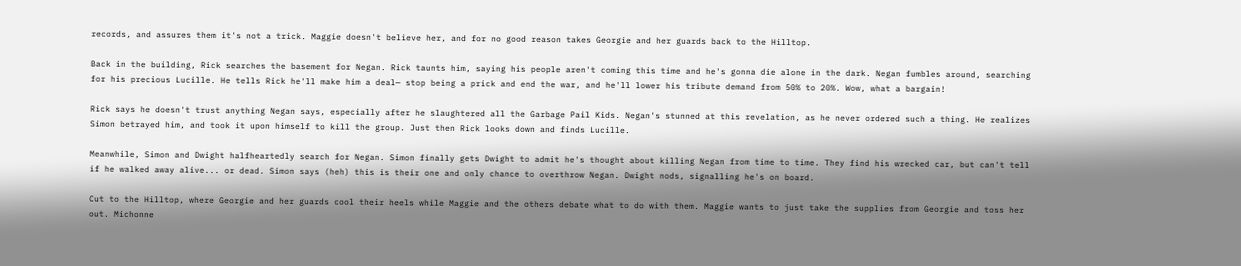records, and assures them it's not a trick. Maggie doesn't believe her, and for no good reason takes Georgie and her guards back to the Hilltop.

Back in the building, Rick searches the basement for Negan. Rick taunts him, saying his people aren't coming this time and he's gonna die alone in the dark. Negan fumbles around, searching for his precious Lucille. He tells Rick he'll make him a deal— stop being a prick and end the war, and he'll lower his tribute demand from 50% to 20%. Wow, what a bargain!

Rick says he doesn't trust anything Negan says, especially after he slaughtered all the Garbage Pail Kids. Negan's stunned at this revelation, as he never ordered such a thing. He realizes Simon betrayed him, and took it upon himself to kill the group. Just then Rick looks down and finds Lucille.

Meanwhile, Simon and Dwight halfheartedly search for Negan. Simon finally gets Dwight to admit he's thought about killing Negan from time to time. They find his wrecked car, but can't tell if he walked away alive... or dead. Simon says (heh) this is their one and only chance to overthrow Negan. Dwight nods, signalling he's on board.

Cut to the Hilltop, where Georgie and her guards cool their heels while Maggie and the others debate what to do with them. Maggie wants to just take the supplies from Georgie and toss her out. Michonne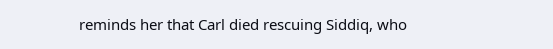reminds her that Carl died rescuing Siddiq, who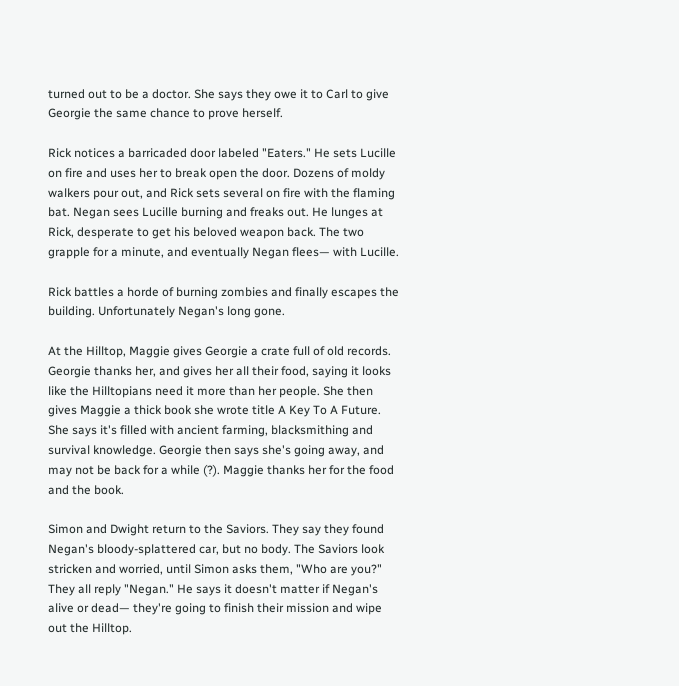turned out to be a doctor. She says they owe it to Carl to give Georgie the same chance to prove herself.

Rick notices a barricaded door labeled "Eaters." He sets Lucille on fire and uses her to break open the door. Dozens of moldy walkers pour out, and Rick sets several on fire with the flaming bat. Negan sees Lucille burning and freaks out. He lunges at Rick, desperate to get his beloved weapon back. The two grapple for a minute, and eventually Negan flees— with Lucille.

Rick battles a horde of burning zombies and finally escapes the building. Unfortunately Negan's long gone.

At the Hilltop, Maggie gives Georgie a crate full of old records. Georgie thanks her, and gives her all their food, saying it looks like the Hilltopians need it more than her people. She then gives Maggie a thick book she wrote title A Key To A Future. She says it's filled with ancient farming, blacksmithing and survival knowledge. Georgie then says she's going away, and may not be back for a while (?). Maggie thanks her for the food and the book.

Simon and Dwight return to the Saviors. They say they found Negan's bloody-splattered car, but no body. The Saviors look stricken and worried, until Simon asks them, "Who are you?" They all reply "Negan." He says it doesn't matter if Negan's alive or dead— they're going to finish their mission and wipe out the Hilltop.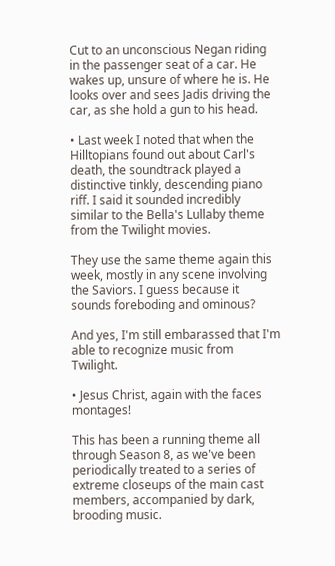Cut to an unconscious Negan riding in the passenger seat of a car. He wakes up, unsure of where he is. He looks over and sees Jadis driving the car, as she hold a gun to his head.

• Last week I noted that when the Hilltopians found out about Carl's death, the soundtrack played a distinctive tinkly, descending piano riff. I said it sounded incredibly similar to the Bella's Lullaby theme from the Twilight movies.

They use the same theme again this week, mostly in any scene involving the Saviors. I guess because it sounds foreboding and ominous?

And yes, I'm still embarassed that I'm able to recognize music from Twilight.

• Jesus Christ, again with the faces montages!

This has been a running theme all through Season 8, as we've been periodically treated to a series of extreme closeups of the main cast members, accompanied by dark, brooding music.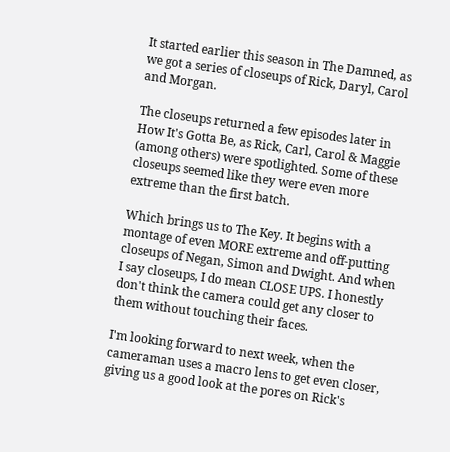It started earlier this season in The Damned, as we got a series of closeups of Rick, Daryl, Carol and Morgan.

The closeups returned a few episodes later in How It's Gotta Be, as Rick, Carl, Carol & Maggie (among others) were spotlighted. Some of these closeups seemed like they were even more extreme than the first batch.

Which brings us to The Key. It begins with a montage of even MORE extreme and off-putting closeups of Negan, Simon and Dwight. And when I say closeups, I do mean CLOSE UPS. I honestly don't think the camera could get any closer to them without touching their faces.

I'm looking forward to next week, when the cameraman uses a macro lens to get even closer, giving us a good look at the pores on Rick's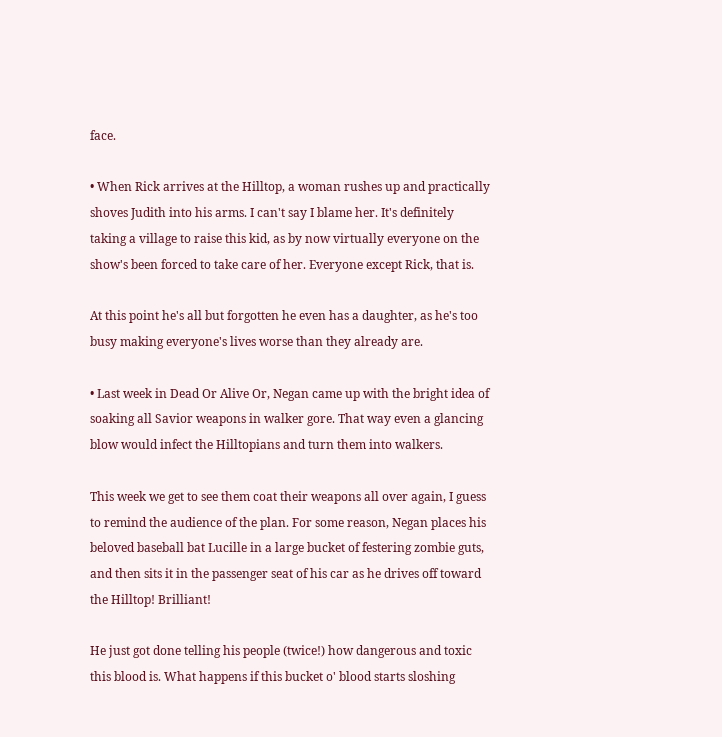face.

• When Rick arrives at the Hilltop, a woman rushes up and practically shoves Judith into his arms. I can't say I blame her. It's definitely taking a village to raise this kid, as by now virtually everyone on the show's been forced to take care of her. Everyone except Rick, that is.

At this point he's all but forgotten he even has a daughter, as he's too busy making everyone's lives worse than they already are.

• Last week in Dead Or Alive Or, Negan came up with the bright idea of soaking all Savior weapons in walker gore. That way even a glancing blow would infect the Hilltopians and turn them into walkers.

This week we get to see them coat their weapons all over again, I guess to remind the audience of the plan. For some reason, Negan places his beloved baseball bat Lucille in a large bucket of festering zombie guts, and then sits it in the passenger seat of his car as he drives off toward the Hilltop! Brilliant!

He just got done telling his people (twice!) how dangerous and toxic this blood is. What happens if this bucket o' blood starts sloshing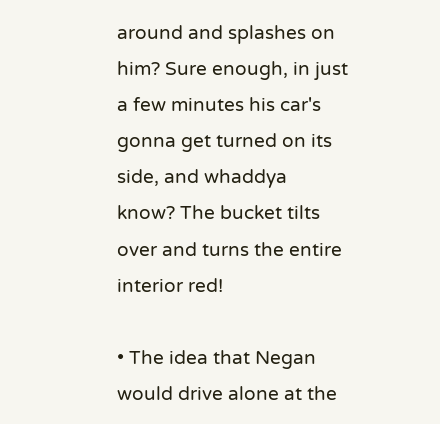around and splashes on him? Sure enough, in just a few minutes his car's gonna get turned on its side, and whaddya know? The bucket tilts over and turns the entire interior red!

• The idea that Negan would drive alone at the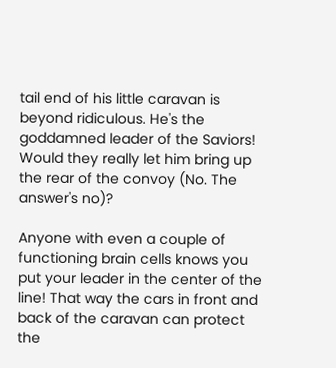tail end of his little caravan is beyond ridiculous. He's the goddamned leader of the Saviors! Would they really let him bring up the rear of the convoy (No. The answer's no)?

Anyone with even a couple of functioning brain cells knows you put your leader in the center of the line! That way the cars in front and back of the caravan can protect the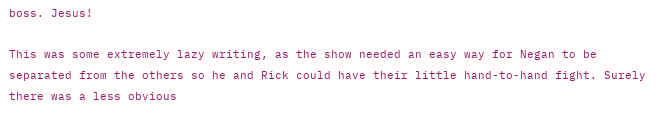boss. Jesus!

This was some extremely lazy writing, as the show needed an easy way for Negan to be separated from the others so he and Rick could have their little hand-to-hand fight. Surely there was a less obvious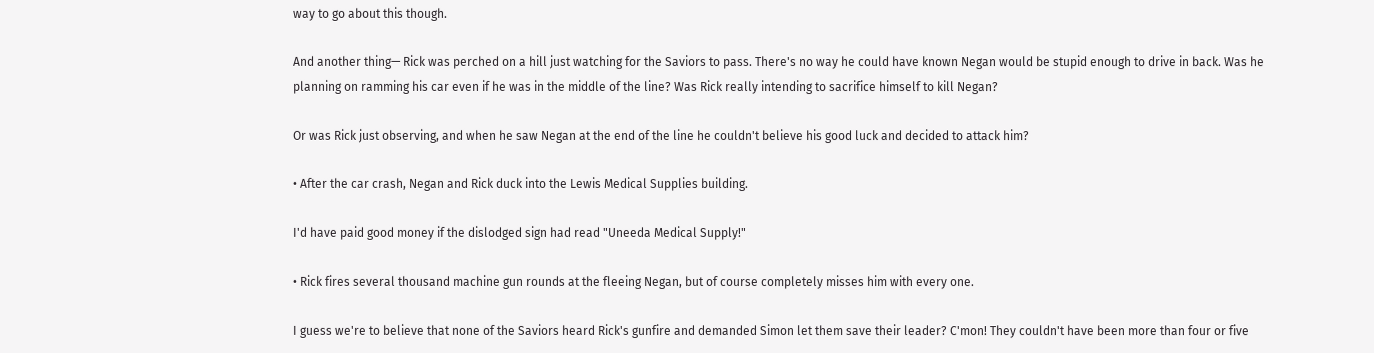way to go about this though.

And another thing— Rick was perched on a hill just watching for the Saviors to pass. There's no way he could have known Negan would be stupid enough to drive in back. Was he planning on ramming his car even if he was in the middle of the line? Was Rick really intending to sacrifice himself to kill Negan?

Or was Rick just observing, and when he saw Negan at the end of the line he couldn't believe his good luck and decided to attack him?

• After the car crash, Negan and Rick duck into the Lewis Medical Supplies building.

I'd have paid good money if the dislodged sign had read "Uneeda Medical Supply!"

• Rick fires several thousand machine gun rounds at the fleeing Negan, but of course completely misses him with every one.

I guess we're to believe that none of the Saviors heard Rick's gunfire and demanded Simon let them save their leader? C'mon! They couldn't have been more than four or five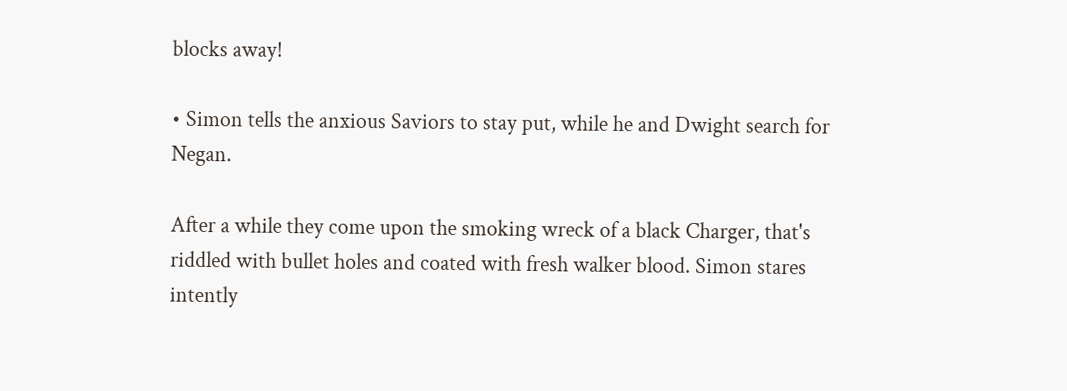blocks away!

• Simon tells the anxious Saviors to stay put, while he and Dwight search for Negan.

After a while they come upon the smoking wreck of a black Charger, that's riddled with bullet holes and coated with fresh walker blood. Simon stares intently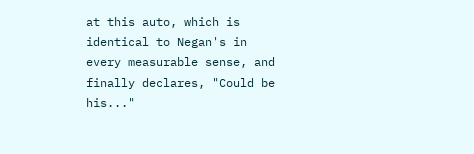at this auto, which is identical to Negan's in every measurable sense, and finally declares, "Could be his..."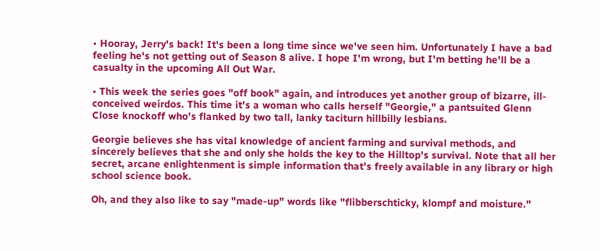• Hooray, Jerry's back! It's been a long time since we've seen him. Unfortunately I have a bad feeling he's not getting out of Season 8 alive. I hope I'm wrong, but I'm betting he'll be a casualty in the upcoming All Out War.

• This week the series goes "off book" again, and introduces yet another group of bizarre, ill-conceived weirdos. This time it's a woman who calls herself "Georgie," a pantsuited Glenn Close knockoff who's flanked by two tall, lanky taciturn hillbilly lesbians.

Georgie believes she has vital knowledge of ancient farming and survival methods, and sincerely believes that she and only she holds the key to the Hilltop's survival. Note that all her secret, arcane enlightenment is simple information that's freely available in any library or high school science book.

Oh, and they also like to say "made-up" words like "flibberschticky, klompf and moisture."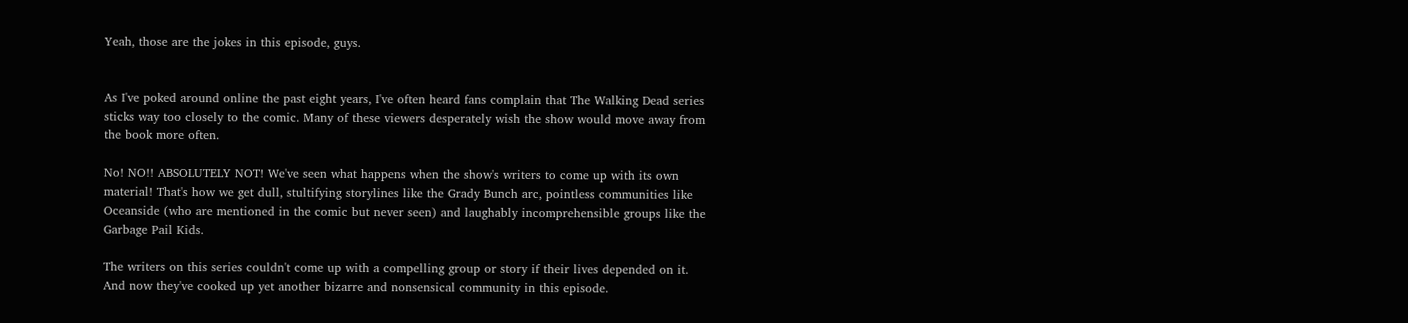Yeah, those are the jokes in this episode, guys.


As I've poked around online the past eight years, I've often heard fans complain that The Walking Dead series sticks way too closely to the comic. Many of these viewers desperately wish the show would move away from the book more often.

No! NO!! ABSOLUTELY NOT! We've seen what happens when the show's writers to come up with its own material! That's how we get dull, stultifying storylines like the Grady Bunch arc, pointless communities like Oceanside (who are mentioned in the comic but never seen) and laughably incomprehensible groups like the Garbage Pail Kids.

The writers on this series couldn't come up with a compelling group or story if their lives depended on it. And now they've cooked up yet another bizarre and nonsensical community in this episode.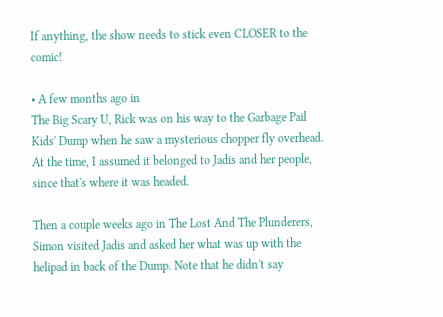If anything, the show needs to stick even CLOSER to the comic!

• A few months ago in
The Big Scary U, Rick was on his way to the Garbage Pail Kids' Dump when he saw a mysterious chopper fly overhead. At the time, I assumed it belonged to Jadis and her people, since that's where it was headed.

Then a couple weeks ago in The Lost And The Plunderers, Simon visited Jadis and asked her what was up with the helipad in back of the Dump. Note that he didn't say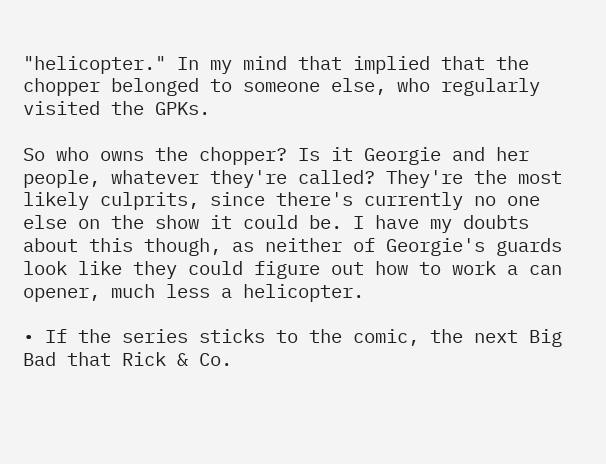"helicopter." In my mind that implied that the chopper belonged to someone else, who regularly visited the GPKs.

So who owns the chopper? Is it Georgie and her people, whatever they're called? They're the most likely culprits, since there's currently no one else on the show it could be. I have my doubts about this though, as neither of Georgie's guards look like they could figure out how to work a can opener, much less a helicopter.

• If the series sticks to the comic, the next Big Bad that Rick & Co.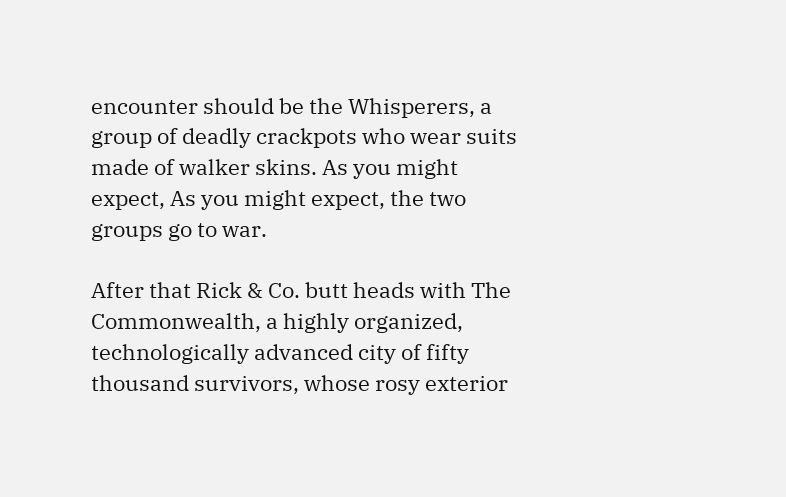encounter should be the Whisperers, a group of deadly crackpots who wear suits made of walker skins. As you might expect, As you might expect, the two groups go to war.

After that Rick & Co. butt heads with The Commonwealth, a highly organized, technologically advanced city of fifty thousand survivors, whose rosy exterior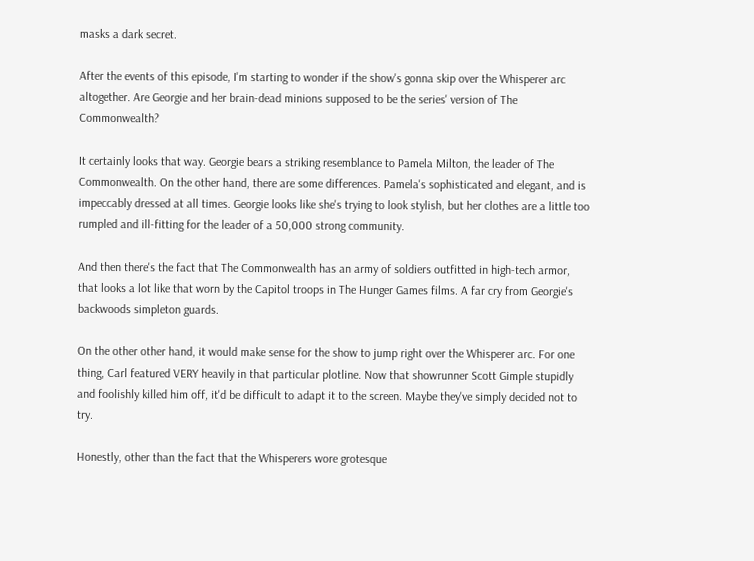masks a dark secret.

After the events of this episode, I'm starting to wonder if the show's gonna skip over the Whisperer arc altogether. Are Georgie and her brain-dead minions supposed to be the series' version of The Commonwealth?

It certainly looks that way. Georgie bears a striking resemblance to Pamela Milton, the leader of The Commonwealth. On the other hand, there are some differences. Pamela's sophisticated and elegant, and is impeccably dressed at all times. Georgie looks like she's trying to look stylish, but her clothes are a little too rumpled and ill-fitting for the leader of a 50,000 strong community.

And then there's the fact that The Commonwealth has an army of soldiers outfitted in high-tech armor, that looks a lot like that worn by the Capitol troops in The Hunger Games films. A far cry from Georgie's backwoods simpleton guards.

On the other other hand, it would make sense for the show to jump right over the Whisperer arc. For one thing, Carl featured VERY heavily in that particular plotline. Now that showrunner Scott Gimple stupidly and foolishly killed him off, it'd be difficult to adapt it to the screen. Maybe they've simply decided not to try.

Honestly, other than the fact that the Whisperers wore grotesque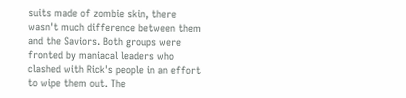suits made of zombie skin, there wasn't much difference between them and the Saviors. Both groups were fronted by maniacal leaders who clashed with Rick's people in an effort to wipe them out. The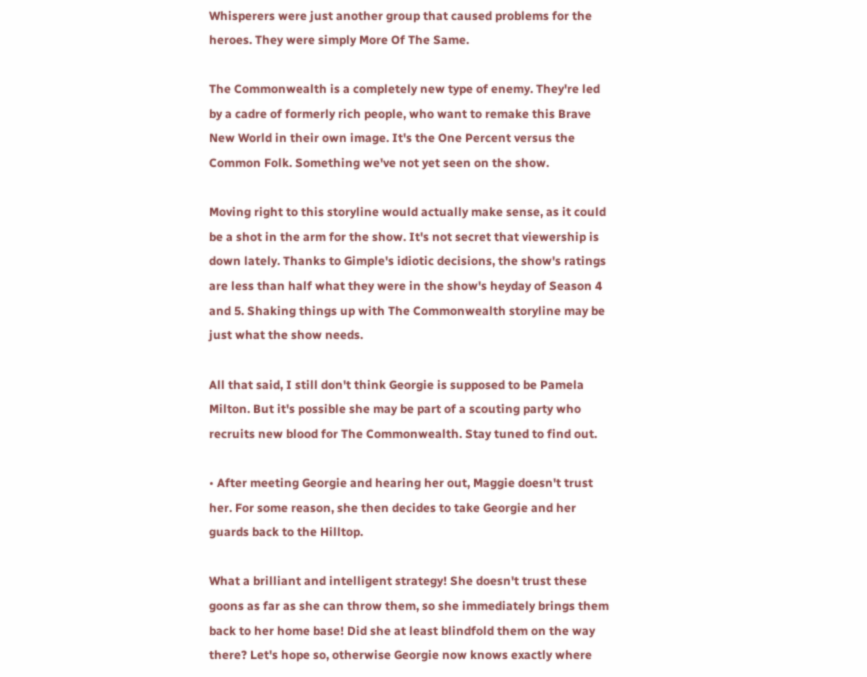Whisperers were just another group that caused problems for the heroes. They were simply More Of The Same.

The Commonwealth is a completely new type of enemy. They're led by a cadre of formerly rich people, who want to remake this Brave New World in their own image. It's the One Percent versus the Common Folk. Something we've not yet seen on the show.

Moving right to this storyline would actually make sense, as it could be a shot in the arm for the show. It's not secret that viewership is down lately. Thanks to Gimple's idiotic decisions, the show's ratings are less than half what they were in the show's heyday of Season 4 and 5. Shaking things up with The Commonwealth storyline may be just what the show needs.

All that said, I still don't think Georgie is supposed to be Pamela Milton. But it's possible she may be part of a scouting party who recruits new blood for The Commonwealth. Stay tuned to find out.

• After meeting Georgie and hearing her out, Maggie doesn't trust her. For some reason, she then decides to take Georgie and her guards back to the Hilltop.

What a brilliant and intelligent strategy! She doesn't trust these goons as far as she can throw them, so she immediately brings them back to her home base! Did she at least blindfold them on the way there? Let's hope so, otherwise Georgie now knows exactly where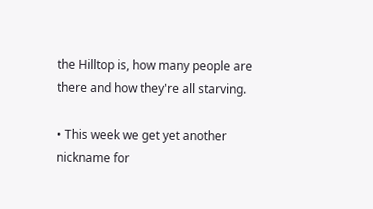the Hilltop is, how many people are there and how they're all starving.

• This week we get yet another nickname for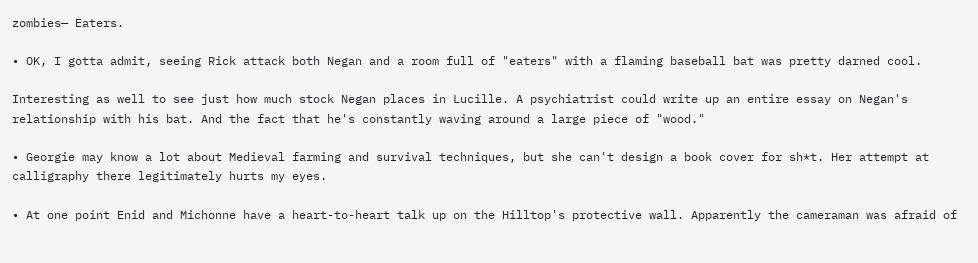zombies— Eaters.

• OK, I gotta admit, seeing Rick attack both Negan and a room full of "eaters" with a flaming baseball bat was pretty darned cool.

Interesting as well to see just how much stock Negan places in Lucille. A psychiatrist could write up an entire essay on Negan's relationship with his bat. And the fact that he's constantly waving around a large piece of "wood."

• Georgie may know a lot about Medieval farming and survival techniques, but she can't design a book cover for sh*t. Her attempt at calligraphy there legitimately hurts my eyes.

• At one point Enid and Michonne have a heart-to-heart talk up on the Hilltop's protective wall. Apparently the cameraman was afraid of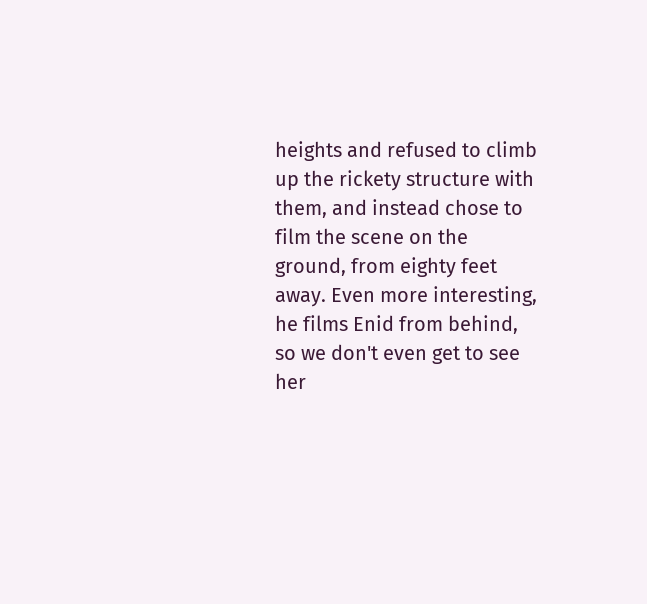heights and refused to climb up the rickety structure with them, and instead chose to film the scene on the ground, from eighty feet away. Even more interesting, he films Enid from behind, so we don't even get to see her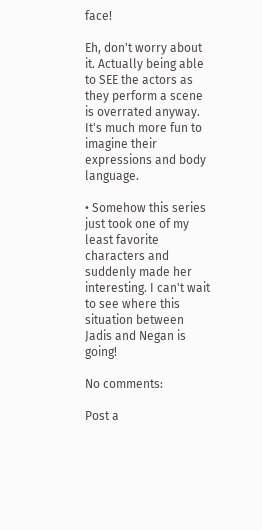face!

Eh, don't worry about it. Actually being able to SEE the actors as they perform a scene is overrated anyway. It's much more fun to imagine their expressions and body language.

• Somehow this series just took one of my least favorite characters and suddenly made her interesting. I can't wait to see where this situation between Jadis and Negan is going!

No comments:

Post a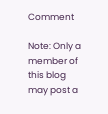Comment

Note: Only a member of this blog may post a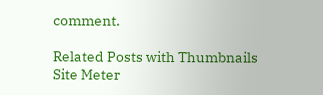comment.

Related Posts with Thumbnails
Site Meter